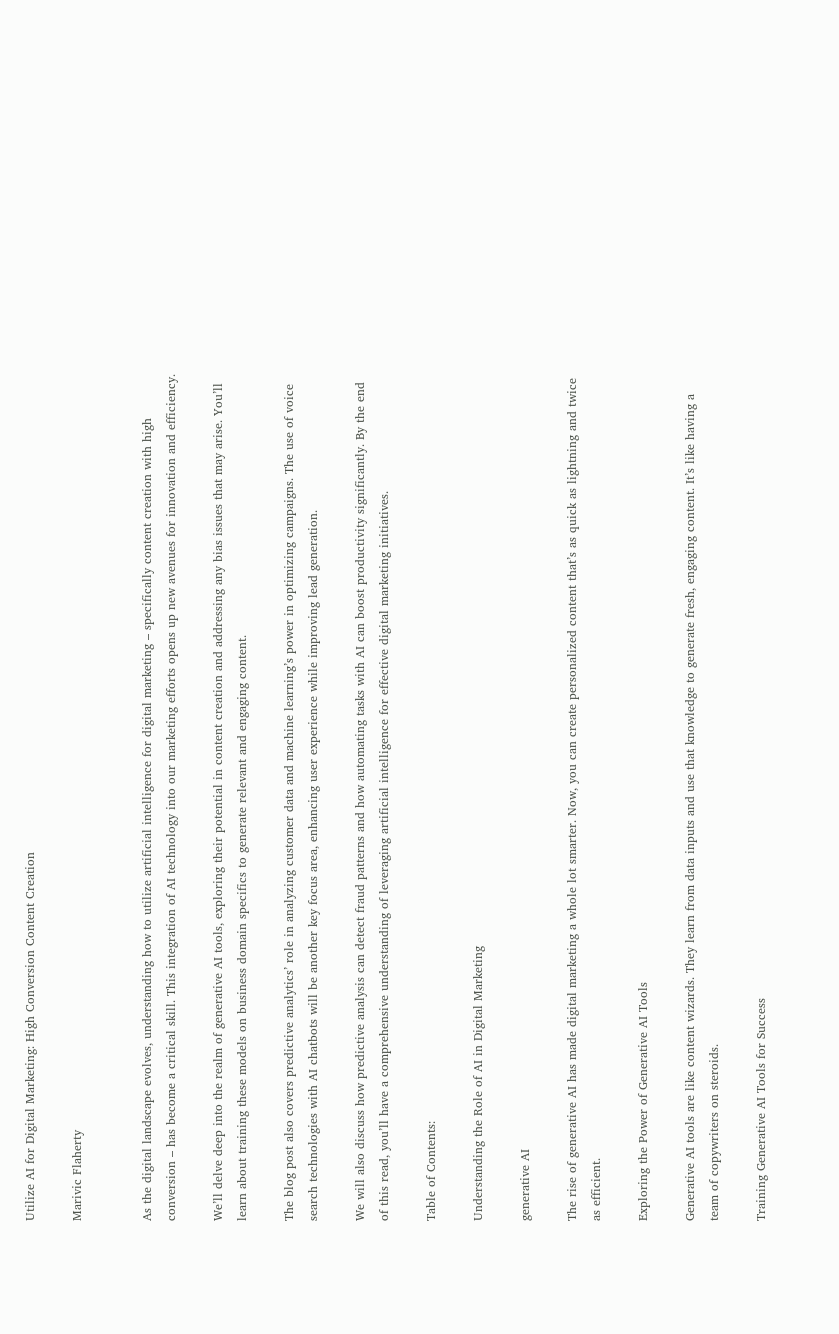Utilize AI for Digital Marketing: High Conversion Content Creation

Marivic Flaherty


As the digital landscape evolves, understanding how to utilize artificial intelligence for digital marketing – specifically content creation with high conversion – has become a critical skill. This integration of AI technology into our marketing efforts opens up new avenues for innovation and efficiency.

We’ll delve deep into the realm of generative AI tools, exploring their potential in content creation and addressing any bias issues that may arise. You’ll learn about training these models on business domain specifics to generate relevant and engaging content.

The blog post also covers predictive analytics’ role in analyzing customer data and machine learning’s power in optimizing campaigns. The use of voice search technologies with AI chatbots will be another key focus area, enhancing user experience while improving lead generation.

We will also discuss how predictive analysis can detect fraud patterns and how automating tasks with AI can boost productivity significantly. By the end of this read, you’ll have a comprehensive understanding of leveraging artificial intelligence for effective digital marketing initiatives.

Table of Contents:

Understanding the Role of AI in Digital Marketing

generative AI

The rise of generative AI has made digital marketing a whole lot smarter. Now, you can create personalized content that’s as quick as lightning and twice as efficient.

Exploring the Power of Generative AI Tools

Generative AI tools are like content wizards. They learn from data inputs and use that knowledge to generate fresh, engaging content. It’s like having a team of copywriters on steroids.

Training Generative AI Tools for Success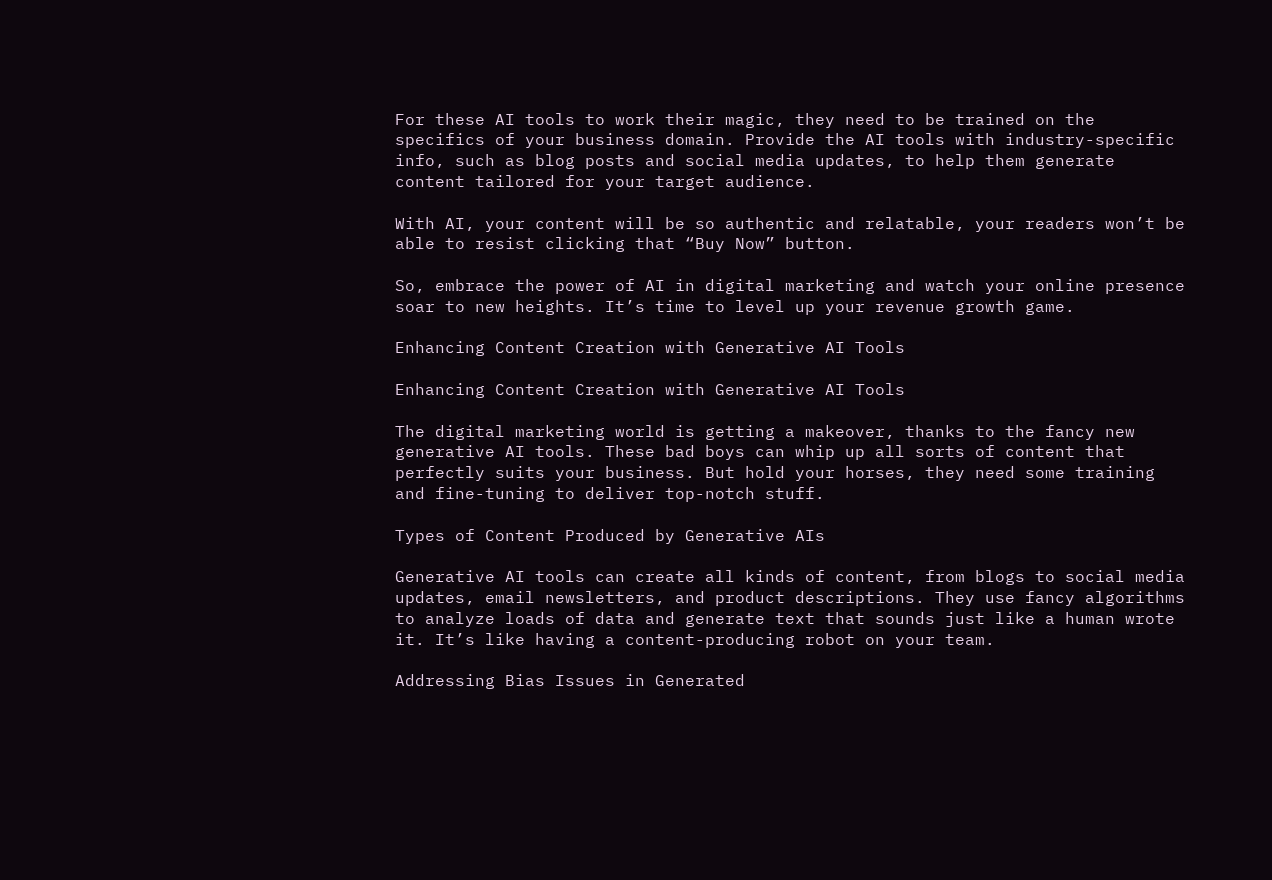For these AI tools to work their magic, they need to be trained on the specifics of your business domain. Provide the AI tools with industry-specific info, such as blog posts and social media updates, to help them generate content tailored for your target audience.

With AI, your content will be so authentic and relatable, your readers won’t be able to resist clicking that “Buy Now” button.

So, embrace the power of AI in digital marketing and watch your online presence soar to new heights. It’s time to level up your revenue growth game.

Enhancing Content Creation with Generative AI Tools

Enhancing Content Creation with Generative AI Tools

The digital marketing world is getting a makeover, thanks to the fancy new generative AI tools. These bad boys can whip up all sorts of content that perfectly suits your business. But hold your horses, they need some training and fine-tuning to deliver top-notch stuff.

Types of Content Produced by Generative AIs

Generative AI tools can create all kinds of content, from blogs to social media updates, email newsletters, and product descriptions. They use fancy algorithms to analyze loads of data and generate text that sounds just like a human wrote it. It’s like having a content-producing robot on your team.

Addressing Bias Issues in Generated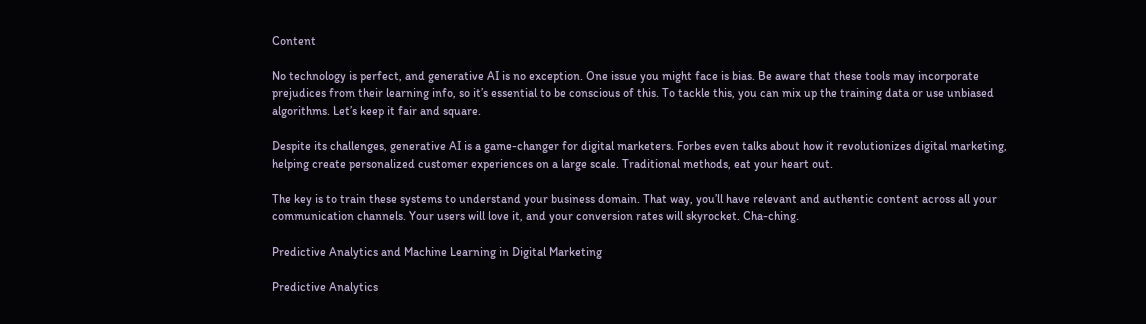Content

No technology is perfect, and generative AI is no exception. One issue you might face is bias. Be aware that these tools may incorporate prejudices from their learning info, so it’s essential to be conscious of this. To tackle this, you can mix up the training data or use unbiased algorithms. Let’s keep it fair and square.

Despite its challenges, generative AI is a game-changer for digital marketers. Forbes even talks about how it revolutionizes digital marketing, helping create personalized customer experiences on a large scale. Traditional methods, eat your heart out.

The key is to train these systems to understand your business domain. That way, you’ll have relevant and authentic content across all your communication channels. Your users will love it, and your conversion rates will skyrocket. Cha-ching.

Predictive Analytics and Machine Learning in Digital Marketing

Predictive Analytics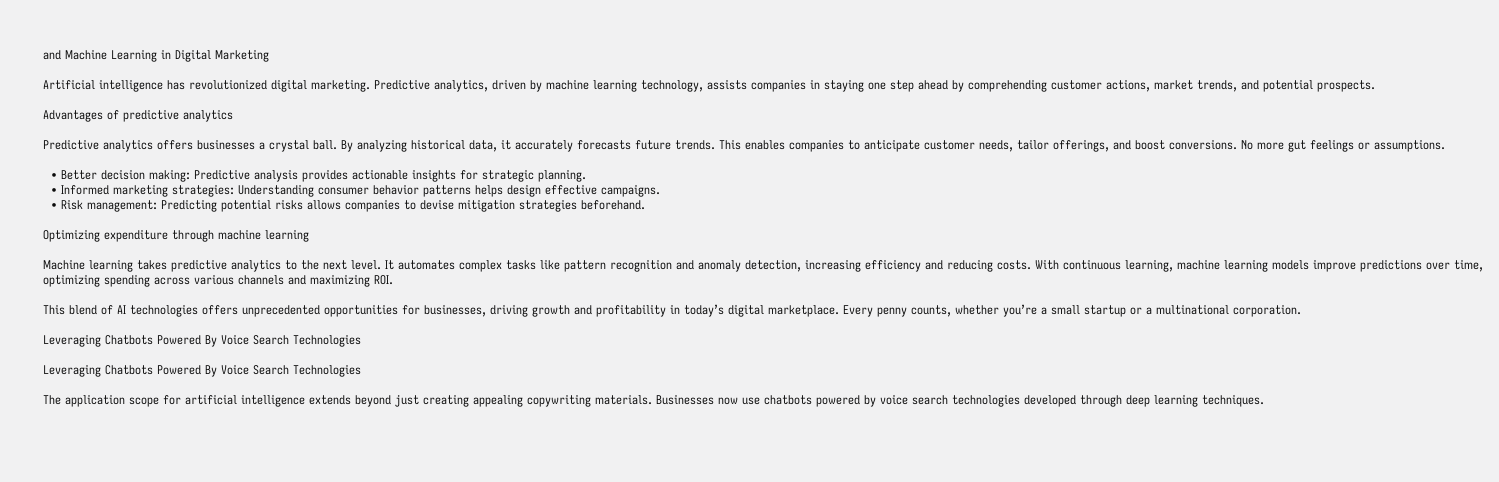and Machine Learning in Digital Marketing

Artificial intelligence has revolutionized digital marketing. Predictive analytics, driven by machine learning technology, assists companies in staying one step ahead by comprehending customer actions, market trends, and potential prospects.

Advantages of predictive analytics

Predictive analytics offers businesses a crystal ball. By analyzing historical data, it accurately forecasts future trends. This enables companies to anticipate customer needs, tailor offerings, and boost conversions. No more gut feelings or assumptions.

  • Better decision making: Predictive analysis provides actionable insights for strategic planning.
  • Informed marketing strategies: Understanding consumer behavior patterns helps design effective campaigns.
  • Risk management: Predicting potential risks allows companies to devise mitigation strategies beforehand.

Optimizing expenditure through machine learning

Machine learning takes predictive analytics to the next level. It automates complex tasks like pattern recognition and anomaly detection, increasing efficiency and reducing costs. With continuous learning, machine learning models improve predictions over time, optimizing spending across various channels and maximizing ROI.

This blend of AI technologies offers unprecedented opportunities for businesses, driving growth and profitability in today’s digital marketplace. Every penny counts, whether you’re a small startup or a multinational corporation.

Leveraging Chatbots Powered By Voice Search Technologies

Leveraging Chatbots Powered By Voice Search Technologies

The application scope for artificial intelligence extends beyond just creating appealing copywriting materials. Businesses now use chatbots powered by voice search technologies developed through deep learning techniques.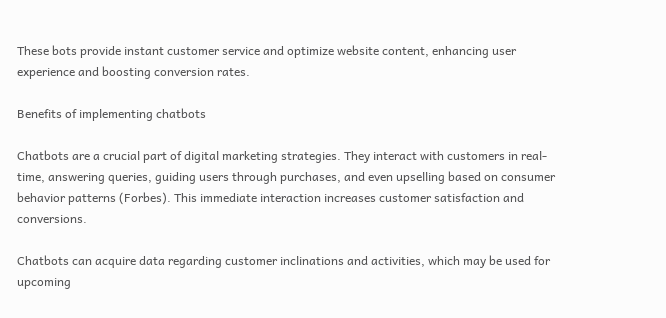These bots provide instant customer service and optimize website content, enhancing user experience and boosting conversion rates.

Benefits of implementing chatbots

Chatbots are a crucial part of digital marketing strategies. They interact with customers in real-time, answering queries, guiding users through purchases, and even upselling based on consumer behavior patterns (Forbes). This immediate interaction increases customer satisfaction and conversions.

Chatbots can acquire data regarding customer inclinations and activities, which may be used for upcoming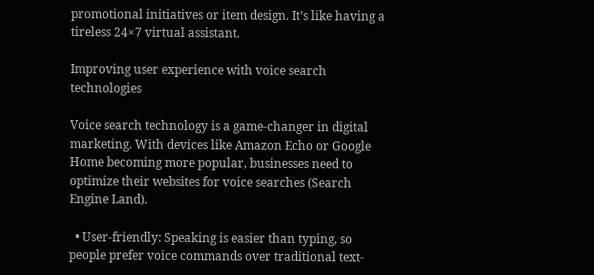promotional initiatives or item design. It’s like having a tireless 24×7 virtual assistant.

Improving user experience with voice search technologies

Voice search technology is a game-changer in digital marketing. With devices like Amazon Echo or Google Home becoming more popular, businesses need to optimize their websites for voice searches (Search Engine Land).

  • User-friendly: Speaking is easier than typing, so people prefer voice commands over traditional text-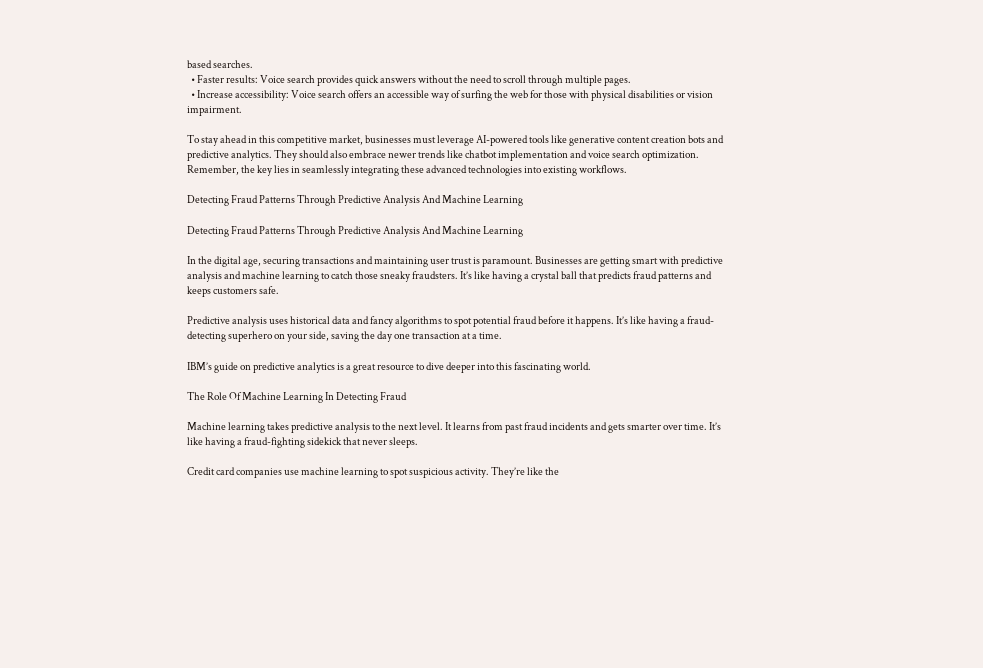based searches.
  • Faster results: Voice search provides quick answers without the need to scroll through multiple pages.
  • Increase accessibility: Voice search offers an accessible way of surfing the web for those with physical disabilities or vision impairment.

To stay ahead in this competitive market, businesses must leverage AI-powered tools like generative content creation bots and predictive analytics. They should also embrace newer trends like chatbot implementation and voice search optimization. Remember, the key lies in seamlessly integrating these advanced technologies into existing workflows.

Detecting Fraud Patterns Through Predictive Analysis And Machine Learning

Detecting Fraud Patterns Through Predictive Analysis And Machine Learning

In the digital age, securing transactions and maintaining user trust is paramount. Businesses are getting smart with predictive analysis and machine learning to catch those sneaky fraudsters. It’s like having a crystal ball that predicts fraud patterns and keeps customers safe.

Predictive analysis uses historical data and fancy algorithms to spot potential fraud before it happens. It’s like having a fraud-detecting superhero on your side, saving the day one transaction at a time.

IBM’s guide on predictive analytics is a great resource to dive deeper into this fascinating world.

The Role Of Machine Learning In Detecting Fraud

Machine learning takes predictive analysis to the next level. It learns from past fraud incidents and gets smarter over time. It’s like having a fraud-fighting sidekick that never sleeps.

Credit card companies use machine learning to spot suspicious activity. They’re like the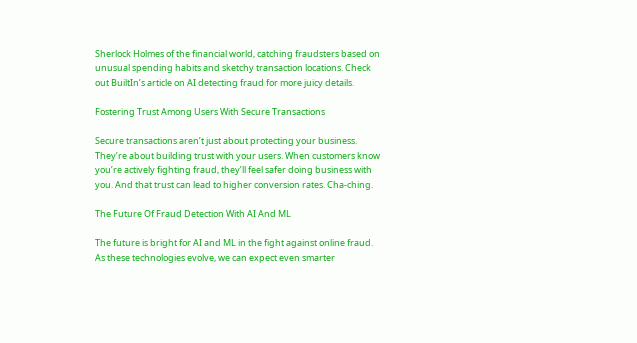Sherlock Holmes of the financial world, catching fraudsters based on unusual spending habits and sketchy transaction locations. Check out BuiltIn’s article on AI detecting fraud for more juicy details.

Fostering Trust Among Users With Secure Transactions

Secure transactions aren’t just about protecting your business. They’re about building trust with your users. When customers know you’re actively fighting fraud, they’ll feel safer doing business with you. And that trust can lead to higher conversion rates. Cha-ching.

The Future Of Fraud Detection With AI And ML

The future is bright for AI and ML in the fight against online fraud. As these technologies evolve, we can expect even smarter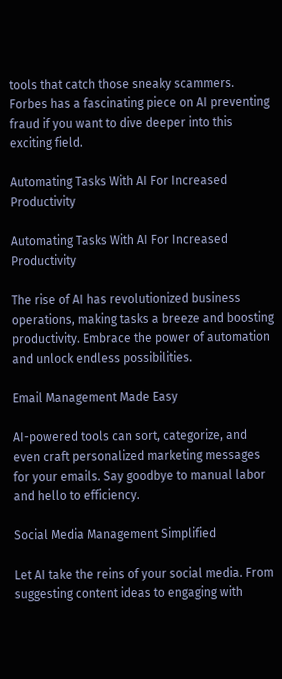tools that catch those sneaky scammers. Forbes has a fascinating piece on AI preventing fraud if you want to dive deeper into this exciting field.

Automating Tasks With AI For Increased Productivity

Automating Tasks With AI For Increased Productivity

The rise of AI has revolutionized business operations, making tasks a breeze and boosting productivity. Embrace the power of automation and unlock endless possibilities.

Email Management Made Easy

AI-powered tools can sort, categorize, and even craft personalized marketing messages for your emails. Say goodbye to manual labor and hello to efficiency.

Social Media Management Simplified

Let AI take the reins of your social media. From suggesting content ideas to engaging with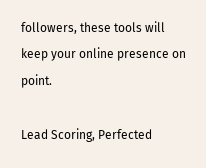followers, these tools will keep your online presence on point.

Lead Scoring, Perfected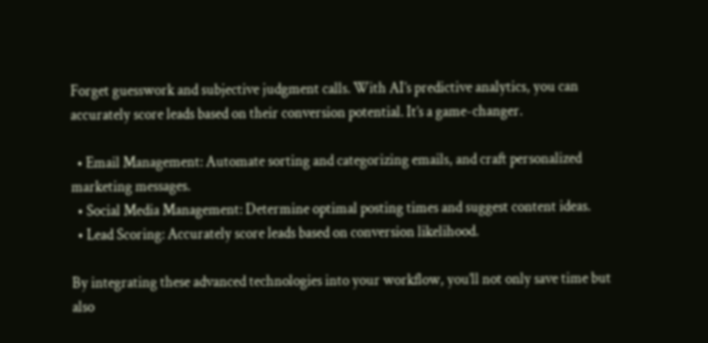Forget guesswork and subjective judgment calls. With AI’s predictive analytics, you can accurately score leads based on their conversion potential. It’s a game-changer.

  • Email Management: Automate sorting and categorizing emails, and craft personalized marketing messages.
  • Social Media Management: Determine optimal posting times and suggest content ideas.
  • Lead Scoring: Accurately score leads based on conversion likelihood.

By integrating these advanced technologies into your workflow, you’ll not only save time but also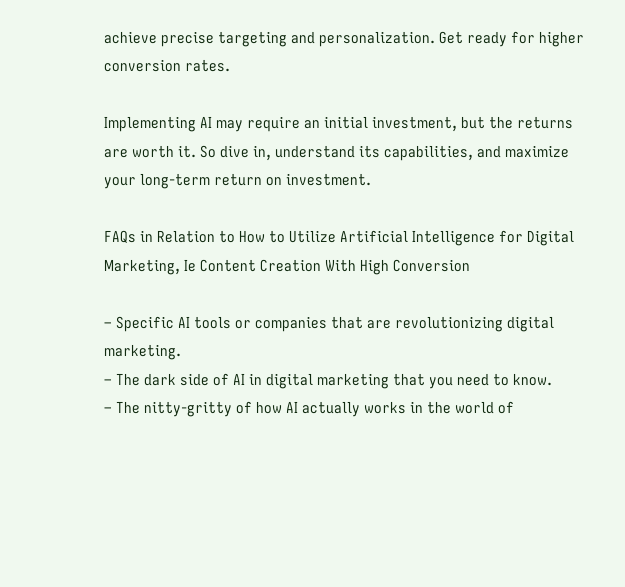achieve precise targeting and personalization. Get ready for higher conversion rates.

Implementing AI may require an initial investment, but the returns are worth it. So dive in, understand its capabilities, and maximize your long-term return on investment.

FAQs in Relation to How to Utilize Artificial Intelligence for Digital Marketing, Ie Content Creation With High Conversion

– Specific AI tools or companies that are revolutionizing digital marketing.
– The dark side of AI in digital marketing that you need to know.
– The nitty-gritty of how AI actually works in the world of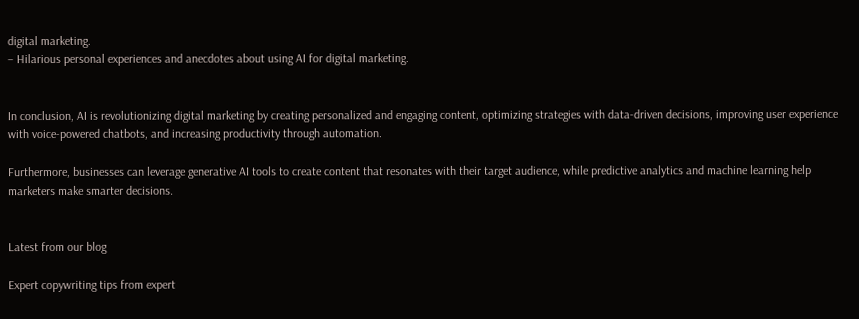digital marketing.
– Hilarious personal experiences and anecdotes about using AI for digital marketing.


In conclusion, AI is revolutionizing digital marketing by creating personalized and engaging content, optimizing strategies with data-driven decisions, improving user experience with voice-powered chatbots, and increasing productivity through automation.

Furthermore, businesses can leverage generative AI tools to create content that resonates with their target audience, while predictive analytics and machine learning help marketers make smarter decisions.


Latest from our blog

Expert copywriting tips from expert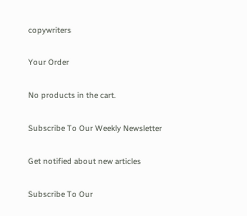copywriters

Your Order

No products in the cart.

Subscribe To Our Weekly Newsletter

Get notified about new articles

Subscribe To Our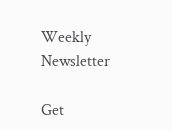Weekly Newsletter

Get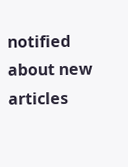notified about new articles